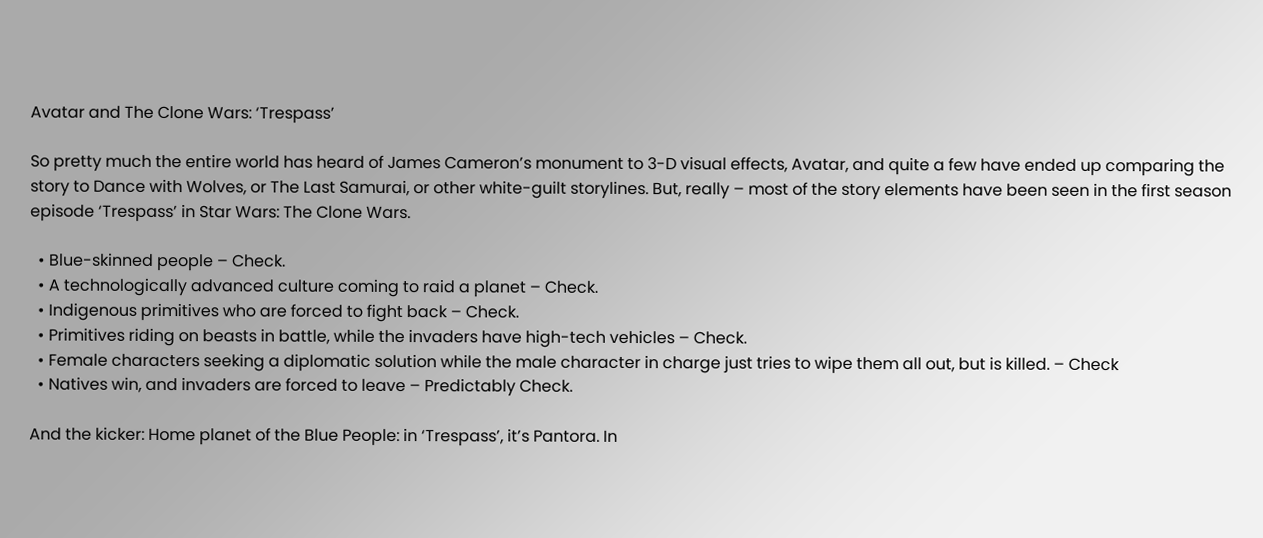Avatar and The Clone Wars: ‘Trespass’

So pretty much the entire world has heard of James Cameron’s monument to 3-D visual effects, Avatar, and quite a few have ended up comparing the story to Dance with Wolves, or The Last Samurai, or other white-guilt storylines. But, really – most of the story elements have been seen in the first season episode ‘Trespass’ in Star Wars: The Clone Wars.

  • Blue-skinned people – Check.
  • A technologically advanced culture coming to raid a planet – Check.
  • Indigenous primitives who are forced to fight back – Check.
  • Primitives riding on beasts in battle, while the invaders have high-tech vehicles – Check.
  • Female characters seeking a diplomatic solution while the male character in charge just tries to wipe them all out, but is killed. – Check
  • Natives win, and invaders are forced to leave – Predictably Check.

And the kicker: Home planet of the Blue People: in ‘Trespass’, it’s Pantora. In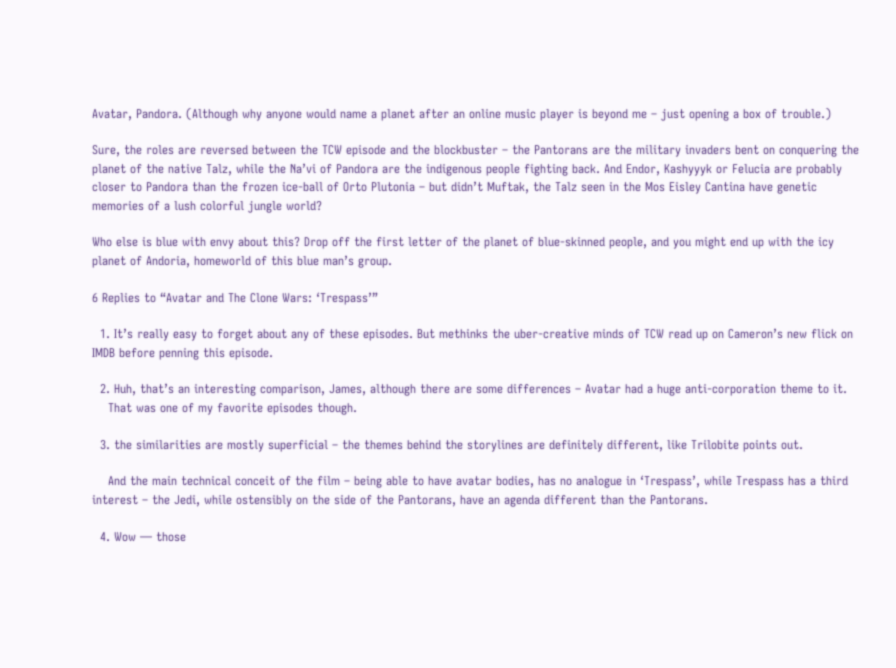Avatar, Pandora. (Although why anyone would name a planet after an online music player is beyond me – just opening a box of trouble.)

Sure, the roles are reversed between the TCW episode and the blockbuster – the Pantorans are the military invaders bent on conquering the planet of the native Talz, while the Na’vi of Pandora are the indigenous people fighting back. And Endor, Kashyyyk or Felucia are probably closer to Pandora than the frozen ice-ball of Orto Plutonia – but didn’t Muftak, the Talz seen in the Mos Eisley Cantina have genetic memories of a lush colorful jungle world?

Who else is blue with envy about this? Drop off the first letter of the planet of blue-skinned people, and you might end up with the icy planet of Andoria, homeworld of this blue man’s group.

6 Replies to “Avatar and The Clone Wars: ‘Trespass’”

  1. It’s really easy to forget about any of these episodes. But methinks the uber-creative minds of TCW read up on Cameron’s new flick on IMDB before penning this episode.

  2. Huh, that’s an interesting comparison, James, although there are some differences – Avatar had a huge anti-corporation theme to it.
    That was one of my favorite episodes though.

  3. the similarities are mostly superficial – the themes behind the storylines are definitely different, like Trilobite points out.

    And the main technical conceit of the film – being able to have avatar bodies, has no analogue in ‘Trespass’, while Trespass has a third interest – the Jedi, while ostensibly on the side of the Pantorans, have an agenda different than the Pantorans.

  4. Wow — those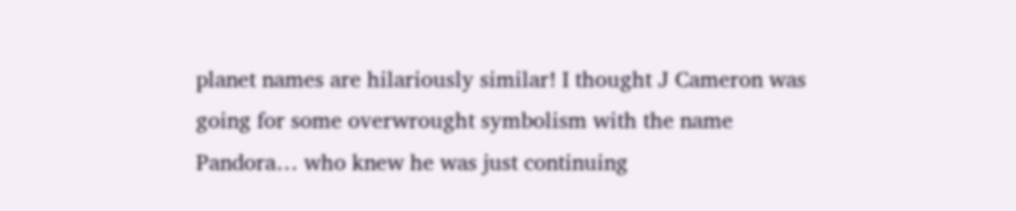planet names are hilariously similar! I thought J Cameron was going for some overwrought symbolism with the name Pandora… who knew he was just continuing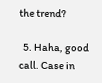the trend?

  5. Haha, good call. Case in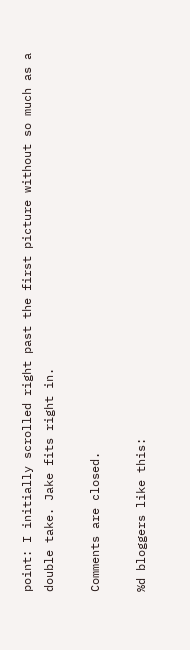point: I initially scrolled right past the first picture without so much as a double take. Jake fits right in.

Comments are closed.

%d bloggers like this: